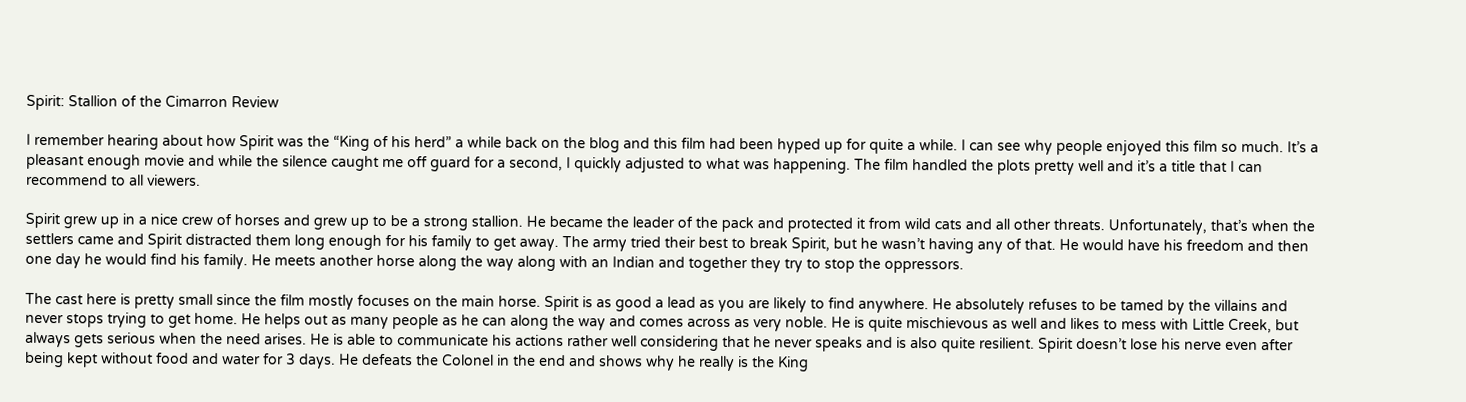Spirit: Stallion of the Cimarron Review

I remember hearing about how Spirit was the “King of his herd” a while back on the blog and this film had been hyped up for quite a while. I can see why people enjoyed this film so much. It’s a pleasant enough movie and while the silence caught me off guard for a second, I quickly adjusted to what was happening. The film handled the plots pretty well and it’s a title that I can recommend to all viewers.

Spirit grew up in a nice crew of horses and grew up to be a strong stallion. He became the leader of the pack and protected it from wild cats and all other threats. Unfortunately, that’s when the settlers came and Spirit distracted them long enough for his family to get away. The army tried their best to break Spirit, but he wasn’t having any of that. He would have his freedom and then one day he would find his family. He meets another horse along the way along with an Indian and together they try to stop the oppressors.

The cast here is pretty small since the film mostly focuses on the main horse. Spirit is as good a lead as you are likely to find anywhere. He absolutely refuses to be tamed by the villains and never stops trying to get home. He helps out as many people as he can along the way and comes across as very noble. He is quite mischievous as well and likes to mess with Little Creek, but always gets serious when the need arises. He is able to communicate his actions rather well considering that he never speaks and is also quite resilient. Spirit doesn’t lose his nerve even after being kept without food and water for 3 days. He defeats the Colonel in the end and shows why he really is the King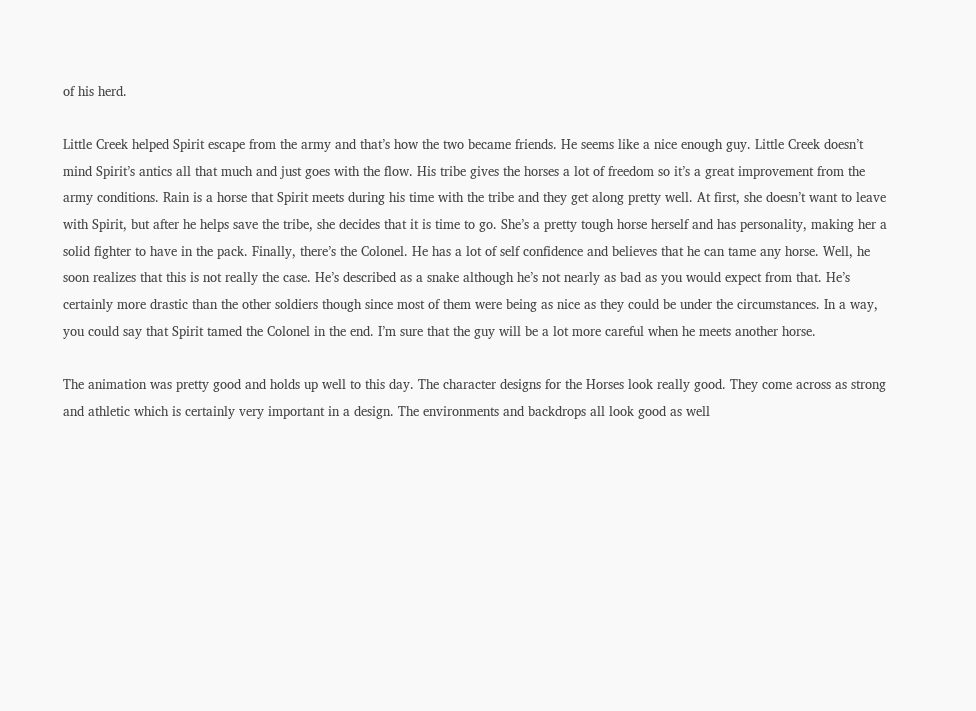of his herd.

Little Creek helped Spirit escape from the army and that’s how the two became friends. He seems like a nice enough guy. Little Creek doesn’t mind Spirit’s antics all that much and just goes with the flow. His tribe gives the horses a lot of freedom so it’s a great improvement from the army conditions. Rain is a horse that Spirit meets during his time with the tribe and they get along pretty well. At first, she doesn’t want to leave with Spirit, but after he helps save the tribe, she decides that it is time to go. She’s a pretty tough horse herself and has personality, making her a solid fighter to have in the pack. Finally, there’s the Colonel. He has a lot of self confidence and believes that he can tame any horse. Well, he soon realizes that this is not really the case. He’s described as a snake although he’s not nearly as bad as you would expect from that. He’s certainly more drastic than the other soldiers though since most of them were being as nice as they could be under the circumstances. In a way, you could say that Spirit tamed the Colonel in the end. I’m sure that the guy will be a lot more careful when he meets another horse.

The animation was pretty good and holds up well to this day. The character designs for the Horses look really good. They come across as strong and athletic which is certainly very important in a design. The environments and backdrops all look good as well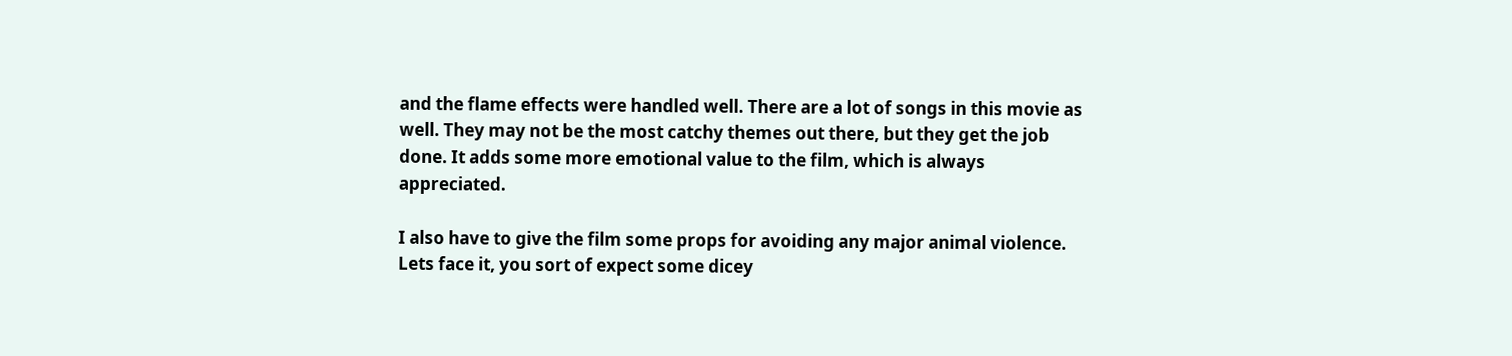and the flame effects were handled well. There are a lot of songs in this movie as well. They may not be the most catchy themes out there, but they get the job done. It adds some more emotional value to the film, which is always appreciated.

I also have to give the film some props for avoiding any major animal violence. Lets face it, you sort of expect some dicey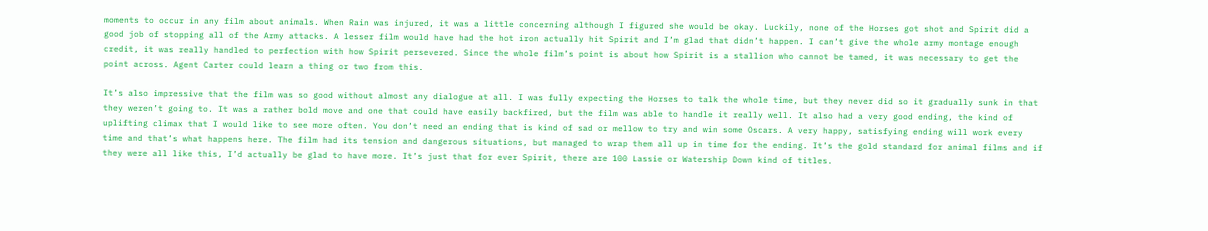moments to occur in any film about animals. When Rain was injured, it was a little concerning although I figured she would be okay. Luckily, none of the Horses got shot and Spirit did a good job of stopping all of the Army attacks. A lesser film would have had the hot iron actually hit Spirit and I’m glad that didn’t happen. I can’t give the whole army montage enough credit, it was really handled to perfection with how Spirit persevered. Since the whole film’s point is about how Spirit is a stallion who cannot be tamed, it was necessary to get the point across. Agent Carter could learn a thing or two from this.

It’s also impressive that the film was so good without almost any dialogue at all. I was fully expecting the Horses to talk the whole time, but they never did so it gradually sunk in that they weren’t going to. It was a rather bold move and one that could have easily backfired, but the film was able to handle it really well. It also had a very good ending, the kind of uplifting climax that I would like to see more often. You don’t need an ending that is kind of sad or mellow to try and win some Oscars. A very happy, satisfying ending will work every time and that’s what happens here. The film had its tension and dangerous situations, but managed to wrap them all up in time for the ending. It’s the gold standard for animal films and if they were all like this, I’d actually be glad to have more. It’s just that for ever Spirit, there are 100 Lassie or Watership Down kind of titles.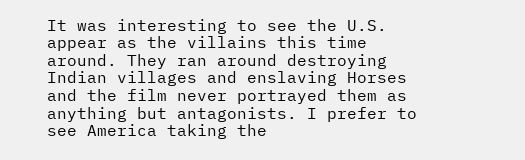It was interesting to see the U.S. appear as the villains this time around. They ran around destroying Indian villages and enslaving Horses and the film never portrayed them as anything but antagonists. I prefer to see America taking the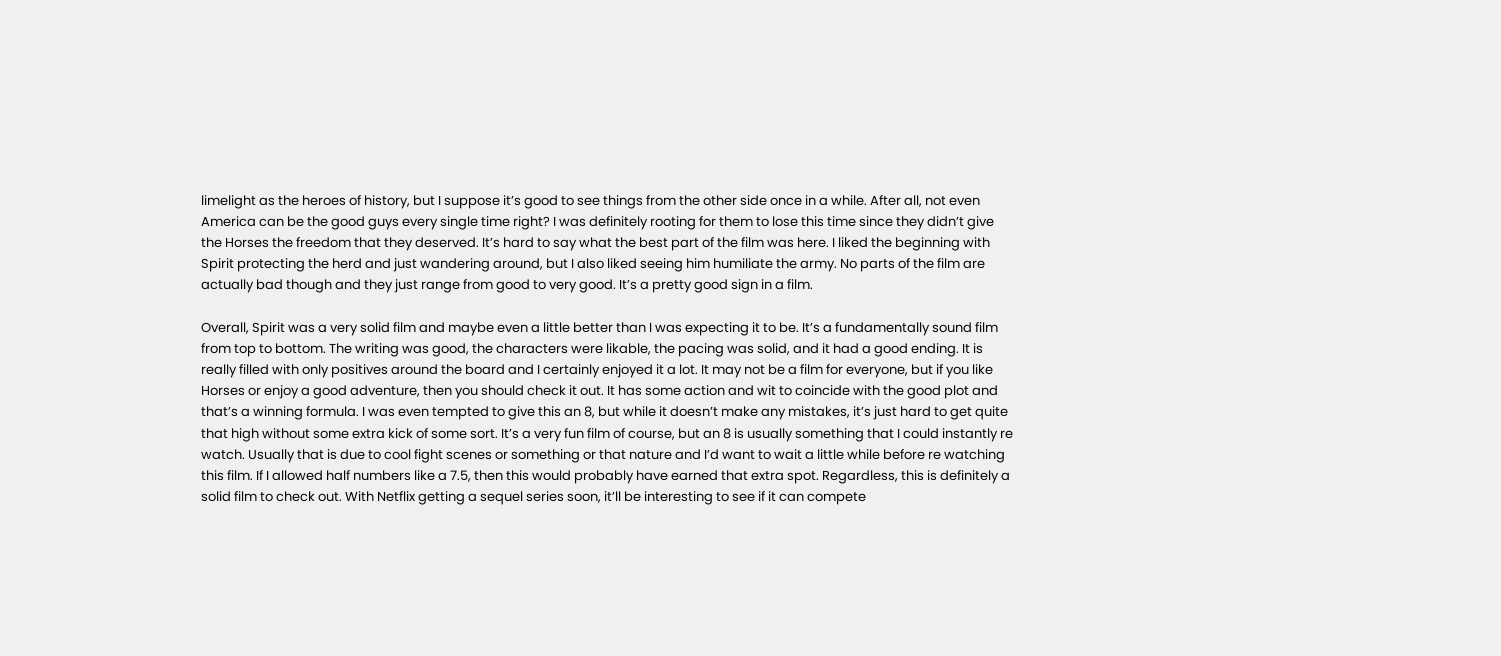limelight as the heroes of history, but I suppose it’s good to see things from the other side once in a while. After all, not even America can be the good guys every single time right? I was definitely rooting for them to lose this time since they didn’t give the Horses the freedom that they deserved. It’s hard to say what the best part of the film was here. I liked the beginning with Spirit protecting the herd and just wandering around, but I also liked seeing him humiliate the army. No parts of the film are actually bad though and they just range from good to very good. It’s a pretty good sign in a film.

Overall, Spirit was a very solid film and maybe even a little better than I was expecting it to be. It’s a fundamentally sound film from top to bottom. The writing was good, the characters were likable, the pacing was solid, and it had a good ending. It is really filled with only positives around the board and I certainly enjoyed it a lot. It may not be a film for everyone, but if you like Horses or enjoy a good adventure, then you should check it out. It has some action and wit to coincide with the good plot and that’s a winning formula. I was even tempted to give this an 8, but while it doesn’t make any mistakes, it’s just hard to get quite that high without some extra kick of some sort. It’s a very fun film of course, but an 8 is usually something that I could instantly re watch. Usually that is due to cool fight scenes or something or that nature and I’d want to wait a little while before re watching this film. If I allowed half numbers like a 7.5, then this would probably have earned that extra spot. Regardless, this is definitely a solid film to check out. With Netflix getting a sequel series soon, it’ll be interesting to see if it can compete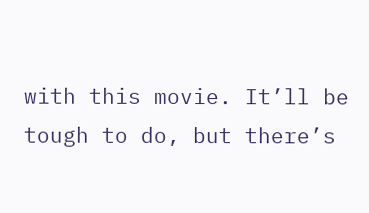with this movie. It’ll be tough to do, but there’s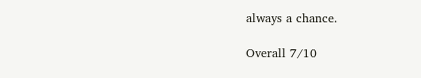always a chance.

Overall 7/10